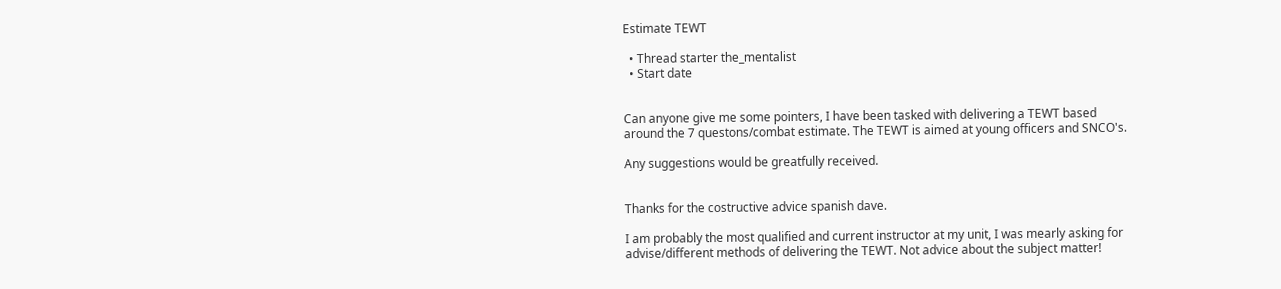Estimate TEWT

  • Thread starter the_mentalist
  • Start date


Can anyone give me some pointers, I have been tasked with delivering a TEWT based around the 7 questons/combat estimate. The TEWT is aimed at young officers and SNCO's.

Any suggestions would be greatfully received.


Thanks for the costructive advice spanish dave.

I am probably the most qualified and current instructor at my unit, I was mearly asking for advise/different methods of delivering the TEWT. Not advice about the subject matter!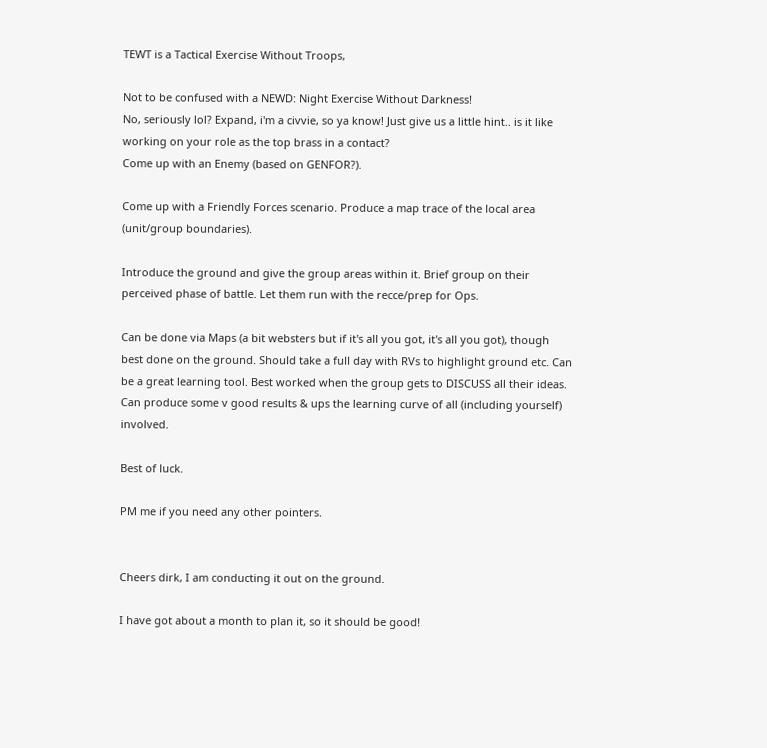TEWT is a Tactical Exercise Without Troops,

Not to be confused with a NEWD: Night Exercise Without Darkness!
No, seriously lol? Expand, i'm a civvie, so ya know! Just give us a little hint.. is it like working on your role as the top brass in a contact?
Come up with an Enemy (based on GENFOR?).

Come up with a Friendly Forces scenario. Produce a map trace of the local area (unit/group boundaries).

Introduce the ground and give the group areas within it. Brief group on their perceived phase of battle. Let them run with the recce/prep for Ops.

Can be done via Maps (a bit websters but if it's all you got, it's all you got), though best done on the ground. Should take a full day with RVs to highlight ground etc. Can be a great learning tool. Best worked when the group gets to DISCUSS all their ideas. Can produce some v good results & ups the learning curve of all (including yourself) involved.

Best of luck.

PM me if you need any other pointers.


Cheers dirk, I am conducting it out on the ground.

I have got about a month to plan it, so it should be good!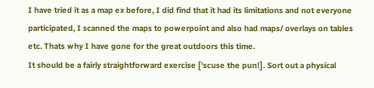I have tried it as a map ex before, I did find that it had its limitations and not everyone participated, I scanned the maps to powerpoint and also had maps/ overlays on tables etc. Thats why I have gone for the great outdoors this time.
It should be a fairly straightforward exercise ['scuse the pun!]. Sort out a physical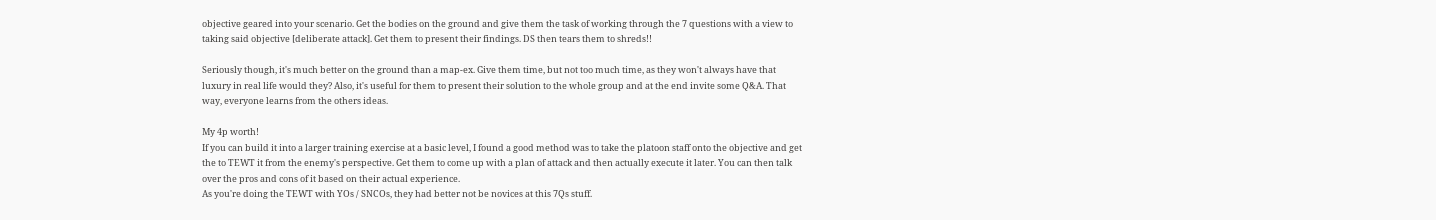objective geared into your scenario. Get the bodies on the ground and give them the task of working through the 7 questions with a view to taking said objective [deliberate attack]. Get them to present their findings. DS then tears them to shreds!!

Seriously though, it's much better on the ground than a map-ex. Give them time, but not too much time, as they won't always have that luxury in real life would they? Also, it's useful for them to present their solution to the whole group and at the end invite some Q&A. That way, everyone learns from the others ideas.

My 4p worth!
If you can build it into a larger training exercise at a basic level, I found a good method was to take the platoon staff onto the objective and get the to TEWT it from the enemy's perspective. Get them to come up with a plan of attack and then actually execute it later. You can then talk over the pros and cons of it based on their actual experience.
As you're doing the TEWT with YOs / SNCOs, they had better not be novices at this 7Qs stuff.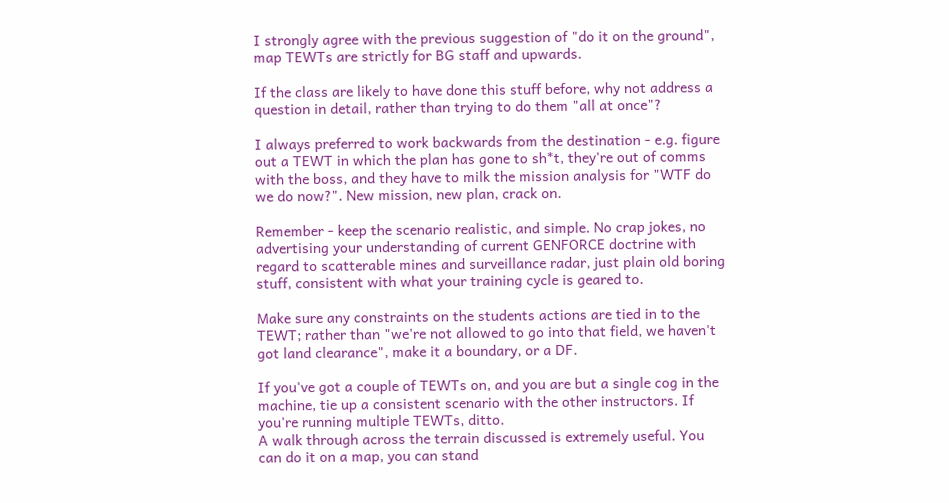I strongly agree with the previous suggestion of "do it on the ground", map TEWTs are strictly for BG staff and upwards.

If the class are likely to have done this stuff before, why not address a question in detail, rather than trying to do them "all at once"?

I always preferred to work backwards from the destination - e.g. figure out a TEWT in which the plan has gone to sh*t, they're out of comms with the boss, and they have to milk the mission analysis for "WTF do we do now?". New mission, new plan, crack on.

Remember - keep the scenario realistic, and simple. No crap jokes, no advertising your understanding of current GENFORCE doctrine with regard to scatterable mines and surveillance radar, just plain old boring stuff, consistent with what your training cycle is geared to.

Make sure any constraints on the students actions are tied in to the TEWT; rather than "we're not allowed to go into that field, we haven't got land clearance", make it a boundary, or a DF.

If you've got a couple of TEWTs on, and you are but a single cog in the machine, tie up a consistent scenario with the other instructors. If you're running multiple TEWTs, ditto.
A walk through across the terrain discussed is extremely useful. You can do it on a map, you can stand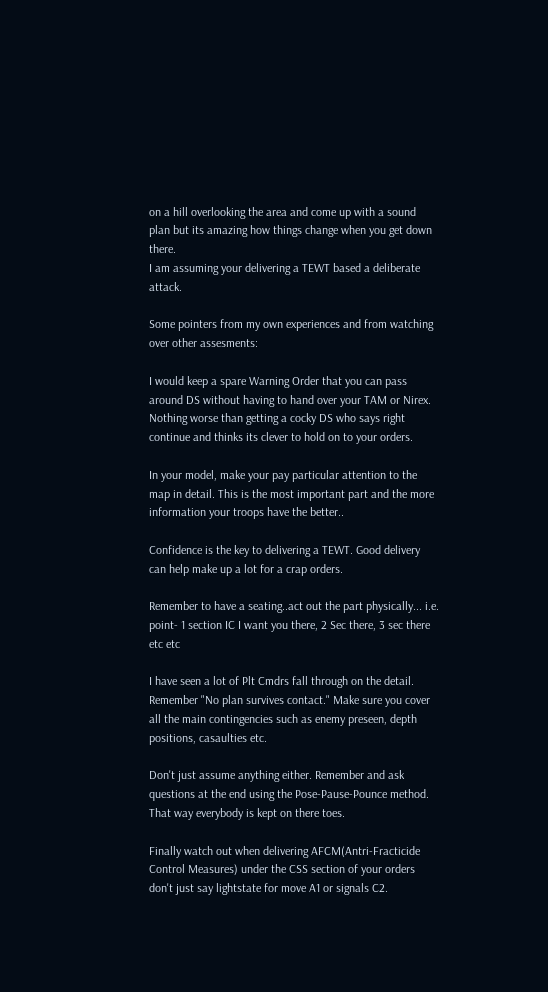on a hill overlooking the area and come up with a sound plan but its amazing how things change when you get down there.
I am assuming your delivering a TEWT based a deliberate attack.

Some pointers from my own experiences and from watching over other assesments:

I would keep a spare Warning Order that you can pass around DS without having to hand over your TAM or Nirex. Nothing worse than getting a cocky DS who says right continue and thinks its clever to hold on to your orders.

In your model, make your pay particular attention to the map in detail. This is the most important part and the more information your troops have the better..

Confidence is the key to delivering a TEWT. Good delivery can help make up a lot for a crap orders.

Remember to have a seating..act out the part physically... i.e. point- 1 section IC I want you there, 2 Sec there, 3 sec there etc etc

I have seen a lot of Plt Cmdrs fall through on the detail. Remember "No plan survives contact." Make sure you cover all the main contingencies such as enemy preseen, depth positions, casaulties etc.

Don't just assume anything either. Remember and ask questions at the end using the Pose-Pause-Pounce method. That way everybody is kept on there toes.

Finally watch out when delivering AFCM(Antri-Fracticide Control Measures) under the CSS section of your orders don't just say lightstate for move A1 or signals C2.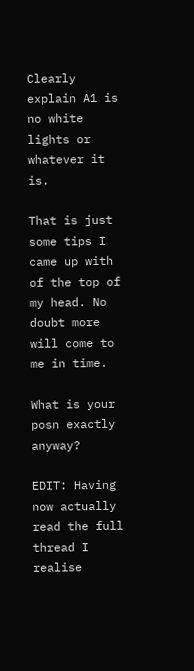Clearly explain A1 is no white lights or whatever it is.

That is just some tips I came up with of the top of my head. No doubt more will come to me in time.

What is your posn exactly anyway?

EDIT: Having now actually read the full thread I realise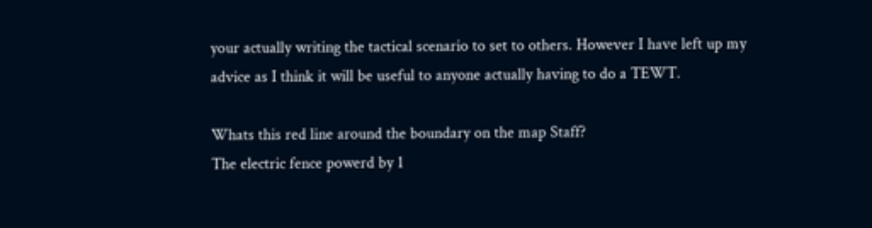your actually writing the tactical scenario to set to others. However I have left up my advice as I think it will be useful to anyone actually having to do a TEWT.

Whats this red line around the boundary on the map Staff?
The electric fence powerd by 1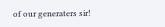of our generaters sir!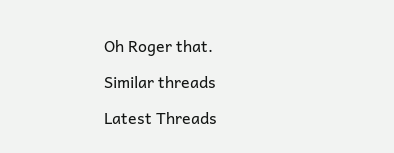Oh Roger that.

Similar threads

Latest Threads